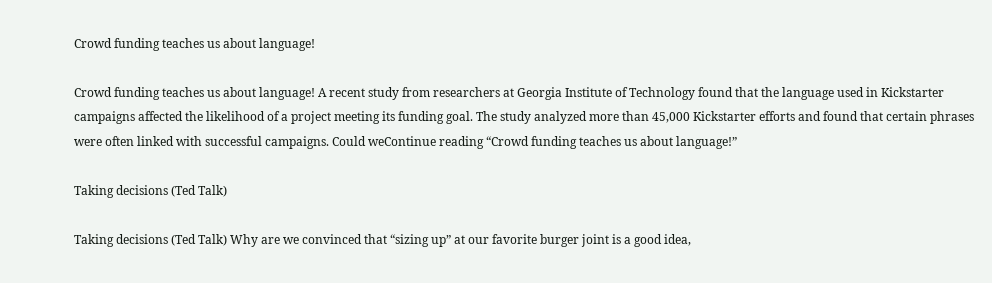Crowd funding teaches us about language!

Crowd funding teaches us about language! A recent study from researchers at Georgia Institute of Technology found that the language used in Kickstarter campaigns affected the likelihood of a project meeting its funding goal. The study analyzed more than 45,000 Kickstarter efforts and found that certain phrases were often linked with successful campaigns. Could weContinue reading “Crowd funding teaches us about language!”

Taking decisions (Ted Talk)

Taking decisions (Ted Talk) Why are we convinced that “sizing up” at our favorite burger joint is a good idea,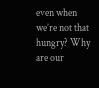even when we’re not that hungry? Why are our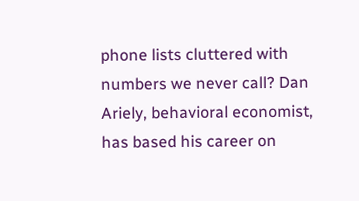phone lists cluttered with numbers we never call? Dan Ariely, behavioral economist, has based his career on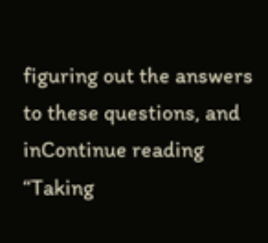figuring out the answers to these questions, and inContinue reading “Taking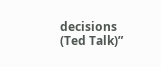decisions (Ted Talk)”